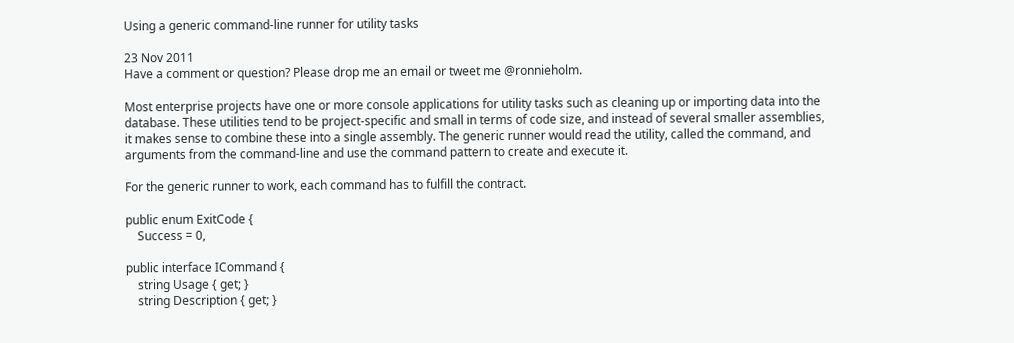Using a generic command-line runner for utility tasks

23 Nov 2011
Have a comment or question? Please drop me an email or tweet me @ronnieholm.

Most enterprise projects have one or more console applications for utility tasks such as cleaning up or importing data into the database. These utilities tend to be project-specific and small in terms of code size, and instead of several smaller assemblies, it makes sense to combine these into a single assembly. The generic runner would read the utility, called the command, and arguments from the command-line and use the command pattern to create and execute it.

For the generic runner to work, each command has to fulfill the contract.

public enum ExitCode {
    Success = 0,

public interface ICommand {
    string Usage { get; }
    string Description { get; }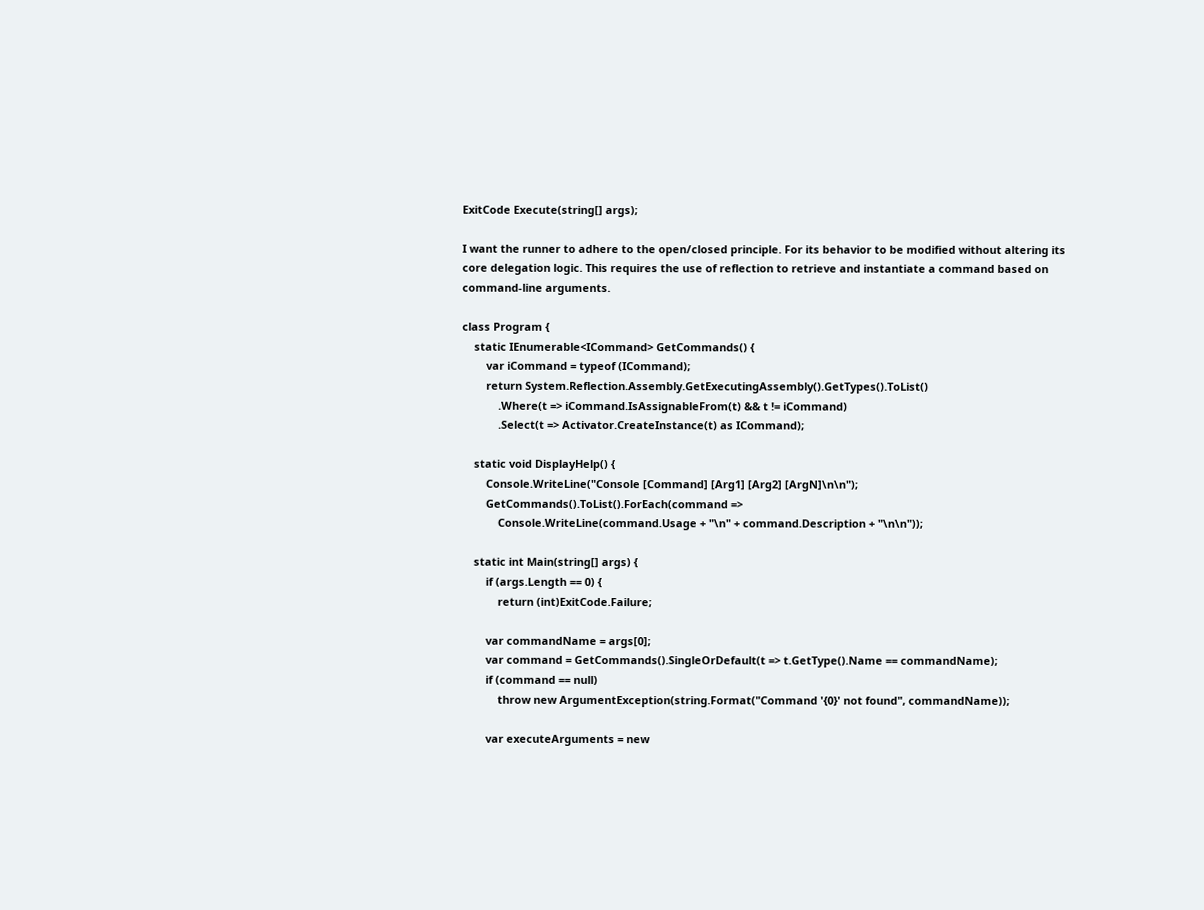ExitCode Execute(string[] args);

I want the runner to adhere to the open/closed principle. For its behavior to be modified without altering its core delegation logic. This requires the use of reflection to retrieve and instantiate a command based on command-line arguments.

class Program {
    static IEnumerable<ICommand> GetCommands() {
        var iCommand = typeof (ICommand);
        return System.Reflection.Assembly.GetExecutingAssembly().GetTypes().ToList()
            .Where(t => iCommand.IsAssignableFrom(t) && t != iCommand)
            .Select(t => Activator.CreateInstance(t) as ICommand);

    static void DisplayHelp() {
        Console.WriteLine("Console [Command] [Arg1] [Arg2] [ArgN]\n\n");
        GetCommands().ToList().ForEach(command =>
            Console.WriteLine(command.Usage + "\n" + command.Description + "\n\n"));

    static int Main(string[] args) {
        if (args.Length == 0) {
            return (int)ExitCode.Failure;

        var commandName = args[0];
        var command = GetCommands().SingleOrDefault(t => t.GetType().Name == commandName);
        if (command == null)
            throw new ArgumentException(string.Format("Command '{0}' not found", commandName));

        var executeArguments = new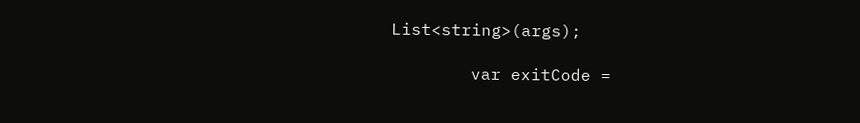List<string>(args);

        var exitCode =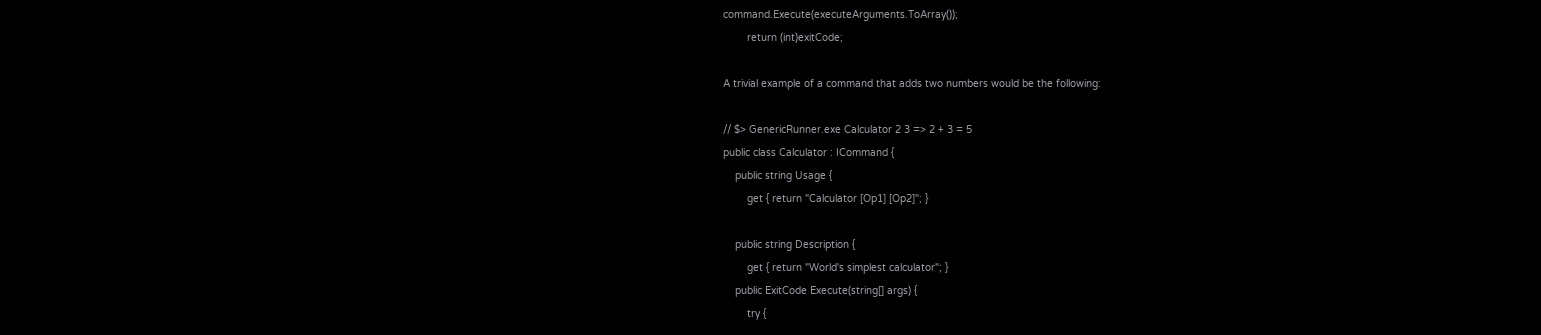command.Execute(executeArguments.ToArray());
        return (int)exitCode;

A trivial example of a command that adds two numbers would be the following:

// $> GenericRunner.exe Calculator 2 3 => 2 + 3 = 5
public class Calculator : ICommand {
    public string Usage {
        get { return "Calculator [Op1] [Op2]"; }

    public string Description {
        get { return "World's simplest calculator"; }
    public ExitCode Execute(string[] args) {
        try {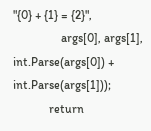"{0} + {1} = {2}",
                args[0], args[1], int.Parse(args[0]) + int.Parse(args[1]));
            return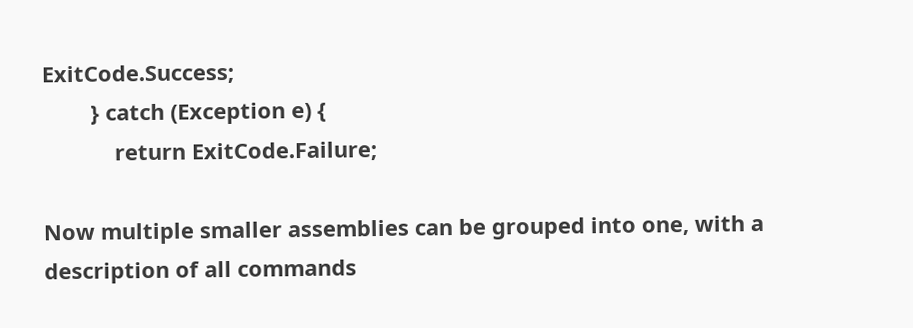ExitCode.Success;
        } catch (Exception e) {
            return ExitCode.Failure;

Now multiple smaller assemblies can be grouped into one, with a description of all commands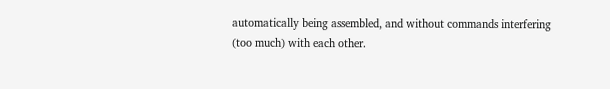automatically being assembled, and without commands interfering (too much) with each other.